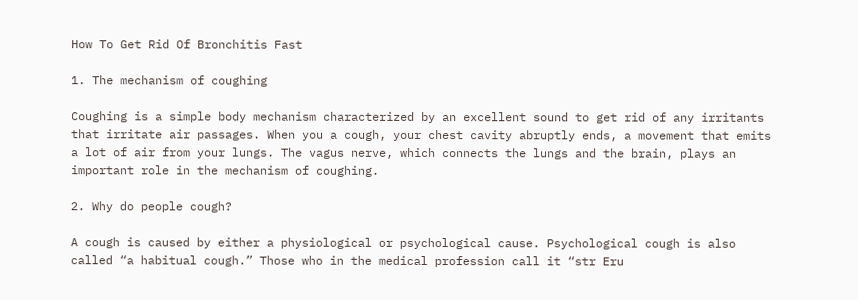How To Get Rid Of Bronchitis Fast

1. The mechanism of coughing

Coughing is a simple body mechanism characterized by an excellent sound to get rid of any irritants that irritate air passages. When you a cough, your chest cavity abruptly ends, a movement that emits a lot of air from your lungs. The vagus nerve, which connects the lungs and the brain, plays an important role in the mechanism of coughing.

2. Why do people cough?

A cough is caused by either a physiological or psychological cause. Psychological cough is also called “a habitual cough.” Those who in the medical profession call it “str Eru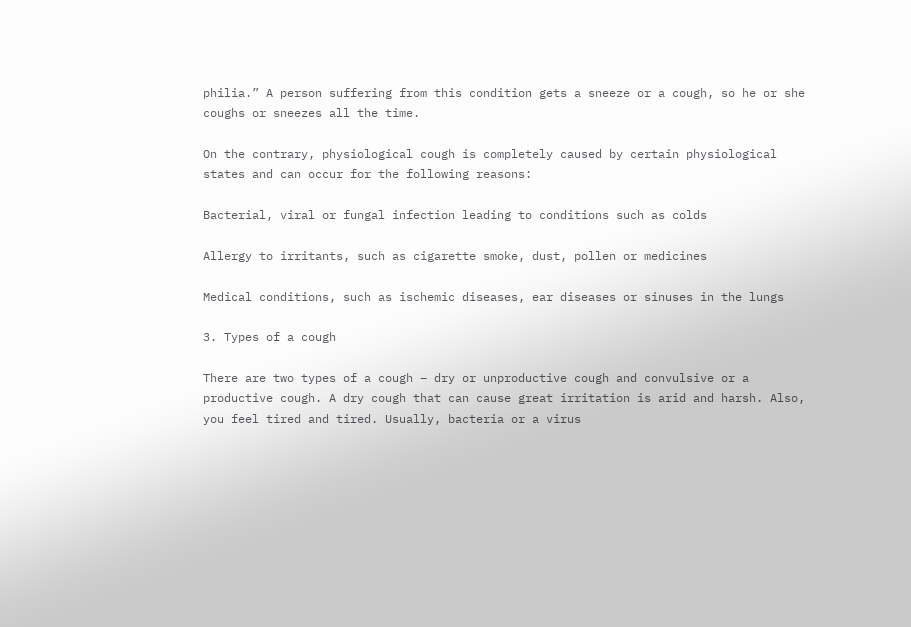philia.” A person suffering from this condition gets a sneeze or a cough, so he or she coughs or sneezes all the time.

On the contrary, physiological cough is completely caused by certain physiological states and can occur for the following reasons:

Bacterial, viral or fungal infection leading to conditions such as colds

Allergy to irritants, such as cigarette smoke, dust, pollen or medicines

Medical conditions, such as ischemic diseases, ear diseases or sinuses in the lungs

3. Types of a cough

There are two types of a cough – dry or unproductive cough and convulsive or a productive cough. A dry cough that can cause great irritation is arid and harsh. Also, you feel tired and tired. Usually, bacteria or a virus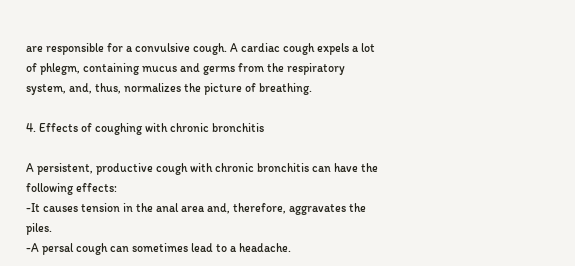are responsible for a convulsive cough. A cardiac cough expels a lot of phlegm, containing mucus and germs from the respiratory system, and, thus, normalizes the picture of breathing.

4. Effects of coughing with chronic bronchitis

A persistent, productive cough with chronic bronchitis can have the following effects:
-It causes tension in the anal area and, therefore, aggravates the piles.
-A persal cough can sometimes lead to a headache.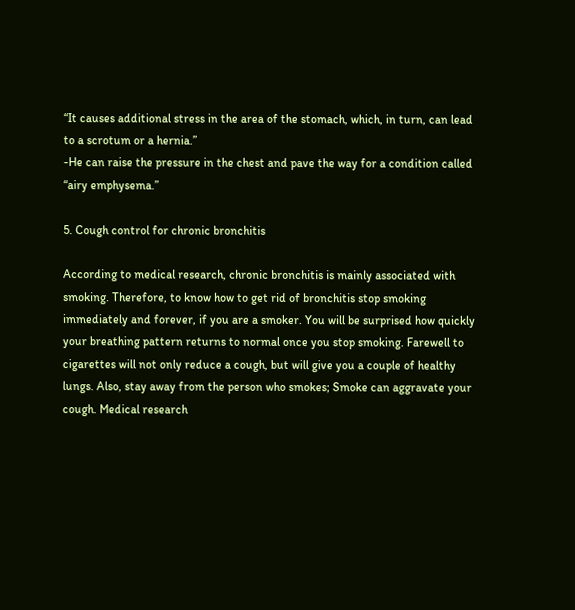“It causes additional stress in the area of the stomach, which, in turn, can lead to a scrotum or a hernia.”
-He can raise the pressure in the chest and pave the way for a condition called “airy emphysema.”

5. Cough control for chronic bronchitis

According to medical research, chronic bronchitis is mainly associated with smoking. Therefore, to know how to get rid of bronchitis stop smoking immediately and forever, if you are a smoker. You will be surprised how quickly your breathing pattern returns to normal once you stop smoking. Farewell to cigarettes will not only reduce a cough, but will give you a couple of healthy lungs. Also, stay away from the person who smokes; Smoke can aggravate your cough. Medical research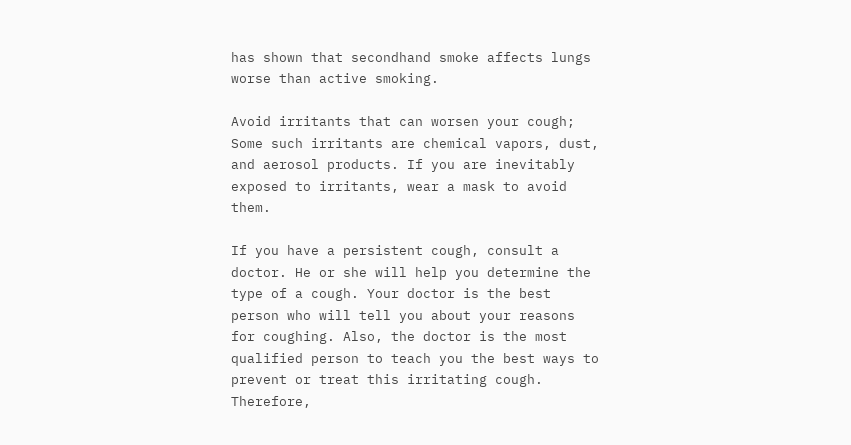has shown that secondhand smoke affects lungs worse than active smoking.

Avoid irritants that can worsen your cough; Some such irritants are chemical vapors, dust, and aerosol products. If you are inevitably exposed to irritants, wear a mask to avoid them.

If you have a persistent cough, consult a doctor. He or she will help you determine the type of a cough. Your doctor is the best person who will tell you about your reasons for coughing. Also, the doctor is the most qualified person to teach you the best ways to prevent or treat this irritating cough. Therefore,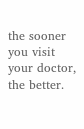the sooner you visit your doctor, the better.